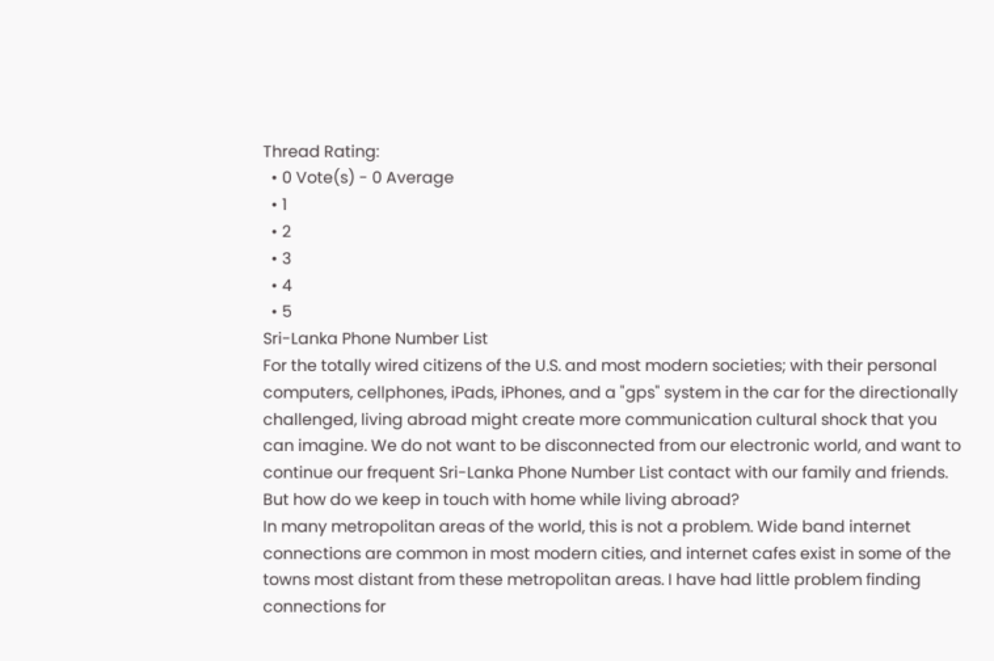Thread Rating:
  • 0 Vote(s) - 0 Average
  • 1
  • 2
  • 3
  • 4
  • 5
Sri-Lanka Phone Number List
For the totally wired citizens of the U.S. and most modern societies; with their personal computers, cellphones, iPads, iPhones, and a "gps" system in the car for the directionally challenged, living abroad might create more communication cultural shock that you can imagine. We do not want to be disconnected from our electronic world, and want to continue our frequent Sri-Lanka Phone Number List contact with our family and friends. But how do we keep in touch with home while living abroad?
In many metropolitan areas of the world, this is not a problem. Wide band internet connections are common in most modern cities, and internet cafes exist in some of the towns most distant from these metropolitan areas. I have had little problem finding connections for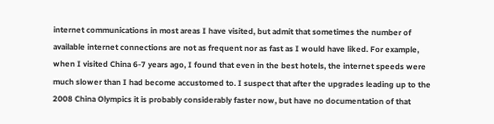internet communications in most areas I have visited, but admit that sometimes the number of available internet connections are not as frequent nor as fast as I would have liked. For example, when I visited China 6-7 years ago, I found that even in the best hotels, the internet speeds were much slower than I had become accustomed to. I suspect that after the upgrades leading up to the 2008 China Olympics it is probably considerably faster now, but have no documentation of that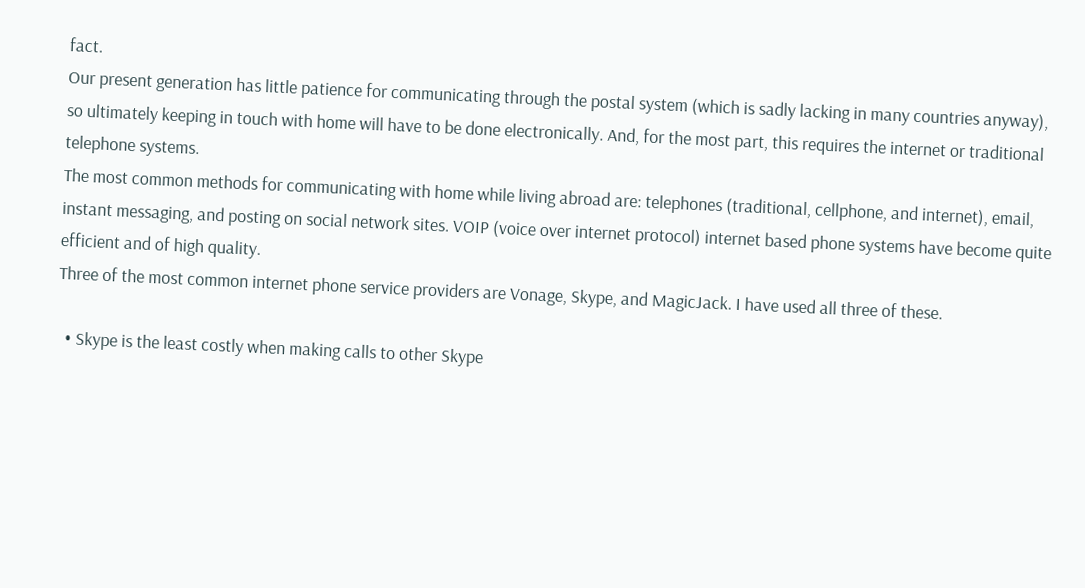fact.
Our present generation has little patience for communicating through the postal system (which is sadly lacking in many countries anyway), so ultimately keeping in touch with home will have to be done electronically. And, for the most part, this requires the internet or traditional telephone systems.
The most common methods for communicating with home while living abroad are: telephones (traditional, cellphone, and internet), email, instant messaging, and posting on social network sites. VOIP (voice over internet protocol) internet based phone systems have become quite efficient and of high quality.
Three of the most common internet phone service providers are Vonage, Skype, and MagicJack. I have used all three of these.

  • Skype is the least costly when making calls to other Skype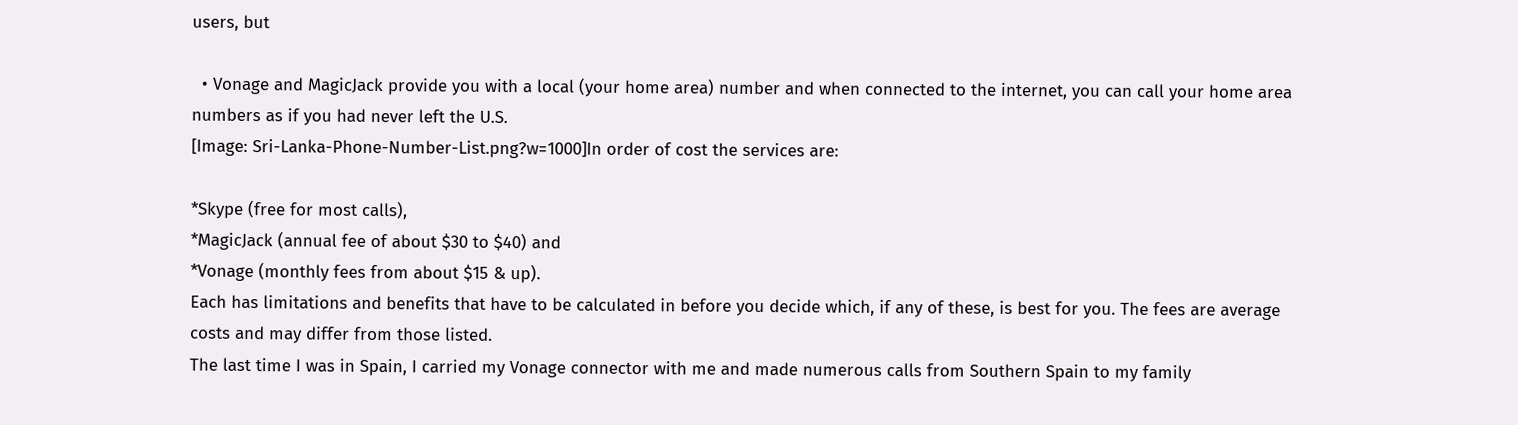users, but

  • Vonage and MagicJack provide you with a local (your home area) number and when connected to the internet, you can call your home area numbers as if you had never left the U.S.
[Image: Sri-Lanka-Phone-Number-List.png?w=1000]In order of cost the services are:

*Skype (free for most calls),
*MagicJack (annual fee of about $30 to $40) and
*Vonage (monthly fees from about $15 & up).
Each has limitations and benefits that have to be calculated in before you decide which, if any of these, is best for you. The fees are average costs and may differ from those listed.
The last time I was in Spain, I carried my Vonage connector with me and made numerous calls from Southern Spain to my family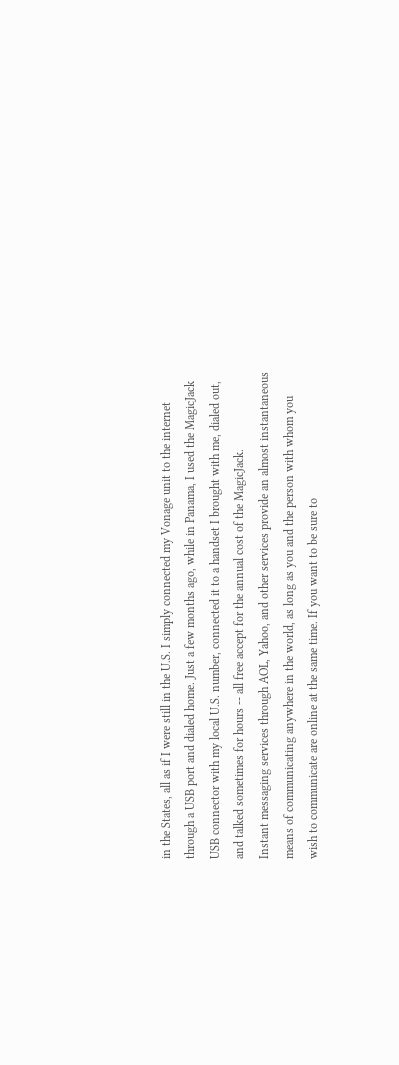in the States, all as if I were still in the U.S. I simply connected my Vonage unit to the internet through a USB port and dialed home. Just a few months ago, while in Panama, I used the MagicJack USB connector with my local U.S. number, connected it to a handset I brought with me, dialed out, and talked sometimes for hours -- all free accept for the annual cost of the MagicJack.
Instant messaging services through AOL, Yahoo, and other services provide an almost instantaneous means of communicating anywhere in the world, as long as you and the person with whom you wish to communicate are online at the same time. If you want to be sure to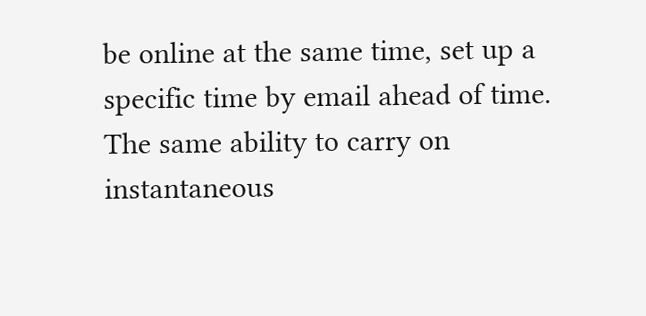be online at the same time, set up a specific time by email ahead of time. The same ability to carry on instantaneous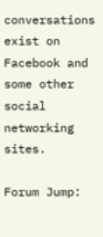conversations exist on Facebook and some other social networking sites.

Forum Jump: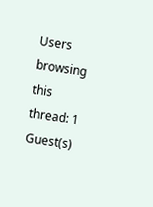Users browsing this thread: 1 Guest(s)